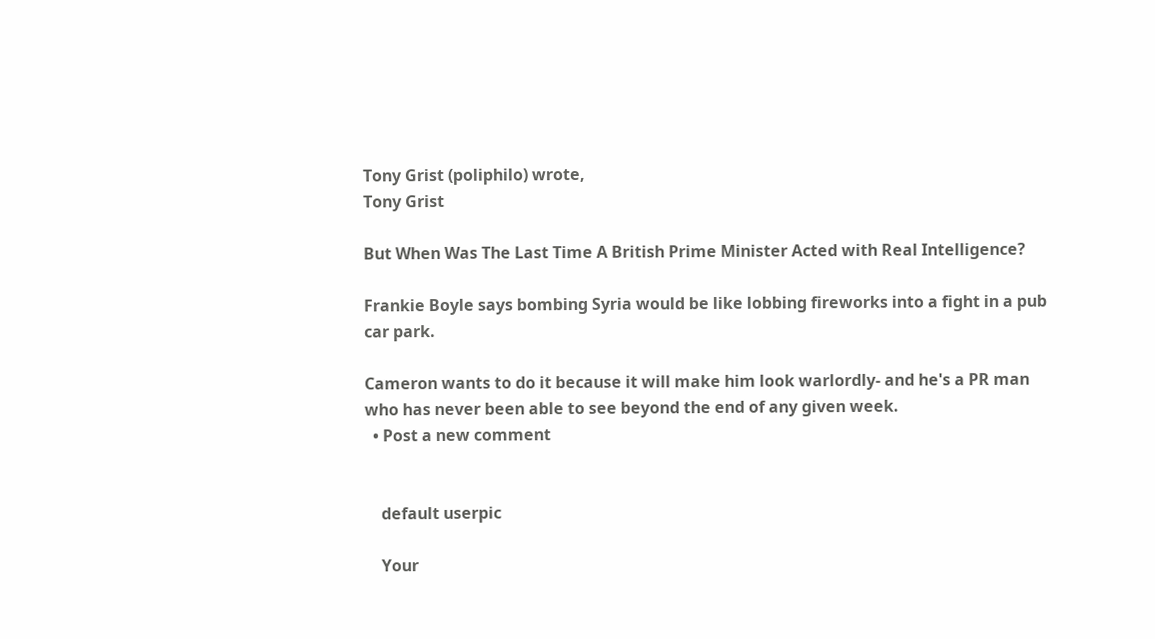Tony Grist (poliphilo) wrote,
Tony Grist

But When Was The Last Time A British Prime Minister Acted with Real Intelligence?

Frankie Boyle says bombing Syria would be like lobbing fireworks into a fight in a pub car park.

Cameron wants to do it because it will make him look warlordly- and he's a PR man who has never been able to see beyond the end of any given week.
  • Post a new comment


    default userpic

    Your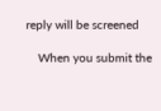reply will be screened

    When you submit the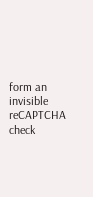form an invisible reCAPTCHA check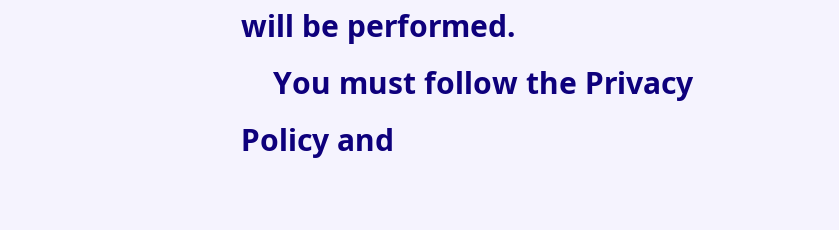will be performed.
    You must follow the Privacy Policy and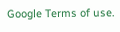Google Terms of use.